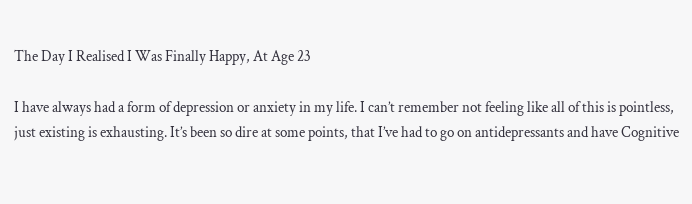The Day I Realised I Was Finally Happy, At Age 23

I have always had a form of depression or anxiety in my life. I can’t remember not feeling like all of this is pointless, just existing is exhausting. It’s been so dire at some points, that I’ve had to go on antidepressants and have Cognitive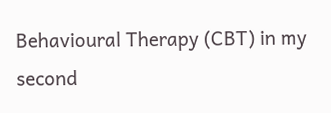Behavioural Therapy (CBT) in my second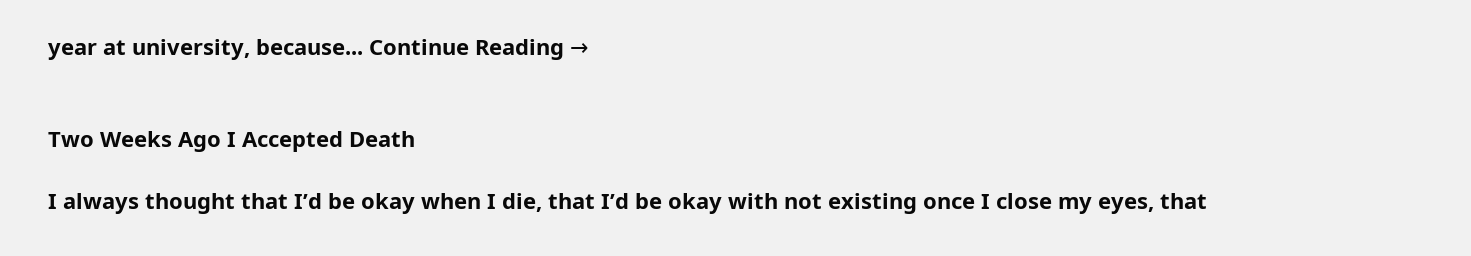year at university, because... Continue Reading →


Two Weeks Ago I Accepted Death

I always thought that I’d be okay when I die, that I’d be okay with not existing once I close my eyes, that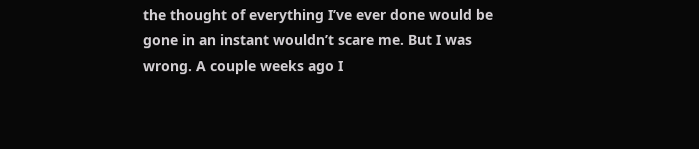the thought of everything I’ve ever done would be gone in an instant wouldn’t scare me. But I was wrong. A couple weeks ago I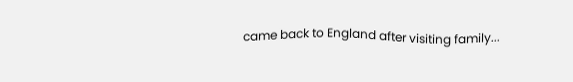came back to England after visiting family...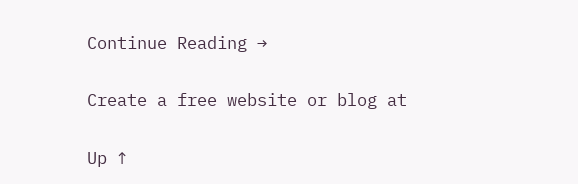Continue Reading →

Create a free website or blog at

Up ↑